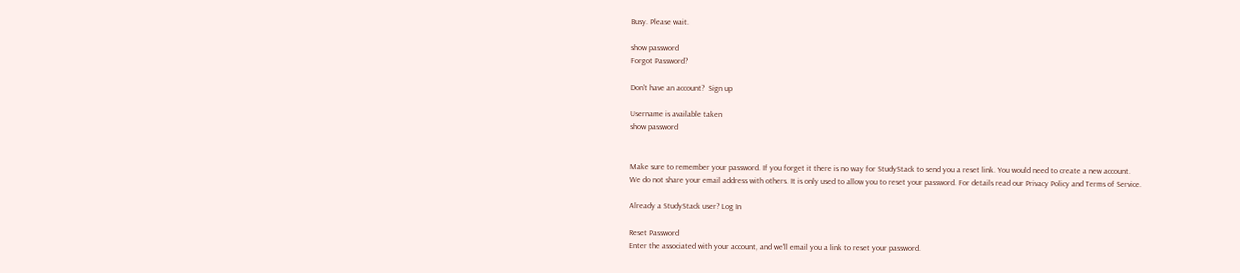Busy. Please wait.

show password
Forgot Password?

Don't have an account?  Sign up

Username is available taken
show password


Make sure to remember your password. If you forget it there is no way for StudyStack to send you a reset link. You would need to create a new account.
We do not share your email address with others. It is only used to allow you to reset your password. For details read our Privacy Policy and Terms of Service.

Already a StudyStack user? Log In

Reset Password
Enter the associated with your account, and we'll email you a link to reset your password.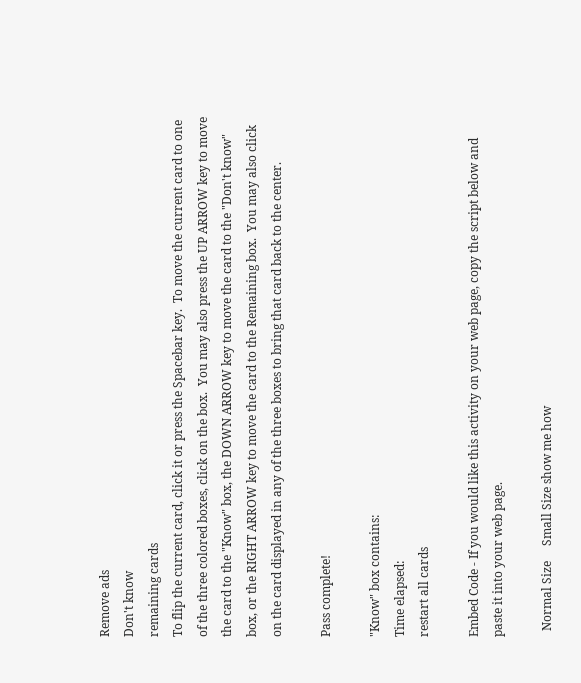Remove ads
Don't know
remaining cards
To flip the current card, click it or press the Spacebar key.  To move the current card to one of the three colored boxes, click on the box.  You may also press the UP ARROW key to move the card to the "Know" box, the DOWN ARROW key to move the card to the "Don't know" box, or the RIGHT ARROW key to move the card to the Remaining box.  You may also click on the card displayed in any of the three boxes to bring that card back to the center.

Pass complete!

"Know" box contains:
Time elapsed:
restart all cards

Embed Code - If you would like this activity on your web page, copy the script below and paste it into your web page.

  Normal Size     Small Size show me how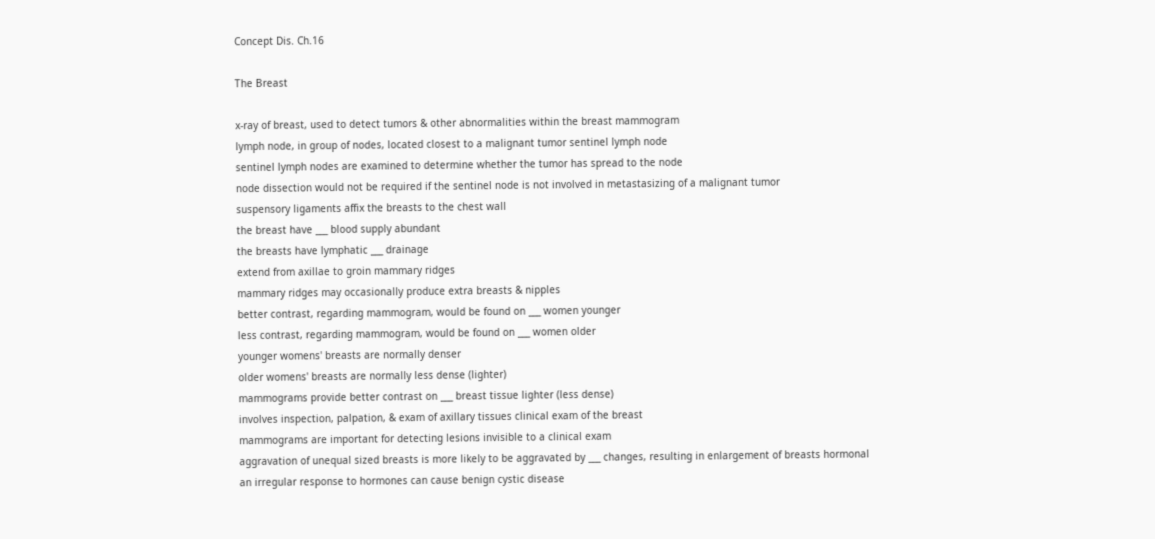Concept Dis. Ch.16

The Breast

x-ray of breast, used to detect tumors & other abnormalities within the breast mammogram
lymph node, in group of nodes, located closest to a malignant tumor sentinel lymph node
sentinel lymph nodes are examined to determine whether the tumor has spread to the node
node dissection would not be required if the sentinel node is not involved in metastasizing of a malignant tumor
suspensory ligaments affix the breasts to the chest wall
the breast have ___ blood supply abundant
the breasts have lymphatic ___ drainage
extend from axillae to groin mammary ridges
mammary ridges may occasionally produce extra breasts & nipples
better contrast, regarding mammogram, would be found on ___ women younger
less contrast, regarding mammogram, would be found on ___ women older
younger womens' breasts are normally denser
older womens' breasts are normally less dense (lighter)
mammograms provide better contrast on ___ breast tissue lighter (less dense)
involves inspection, palpation, & exam of axillary tissues clinical exam of the breast
mammograms are important for detecting lesions invisible to a clinical exam
aggravation of unequal sized breasts is more likely to be aggravated by ___ changes, resulting in enlargement of breasts hormonal
an irregular response to hormones can cause benign cystic disease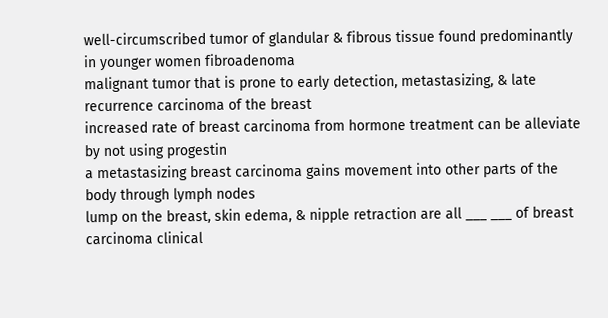well-circumscribed tumor of glandular & fibrous tissue found predominantly in younger women fibroadenoma
malignant tumor that is prone to early detection, metastasizing, & late recurrence carcinoma of the breast
increased rate of breast carcinoma from hormone treatment can be alleviate by not using progestin
a metastasizing breast carcinoma gains movement into other parts of the body through lymph nodes
lump on the breast, skin edema, & nipple retraction are all ___ ___ of breast carcinoma clinical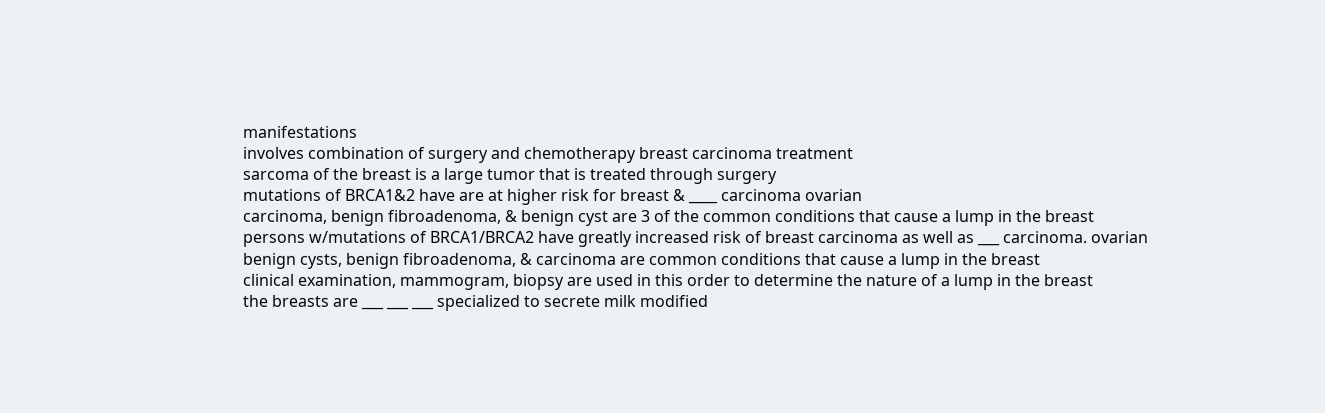manifestations
involves combination of surgery and chemotherapy breast carcinoma treatment
sarcoma of the breast is a large tumor that is treated through surgery
mutations of BRCA1&2 have are at higher risk for breast & ____ carcinoma ovarian
carcinoma, benign fibroadenoma, & benign cyst are 3 of the common conditions that cause a lump in the breast
persons w/mutations of BRCA1/BRCA2 have greatly increased risk of breast carcinoma as well as ___ carcinoma. ovarian
benign cysts, benign fibroadenoma, & carcinoma are common conditions that cause a lump in the breast
clinical examination, mammogram, biopsy are used in this order to determine the nature of a lump in the breast
the breasts are ___ ___ ___ specialized to secrete milk modified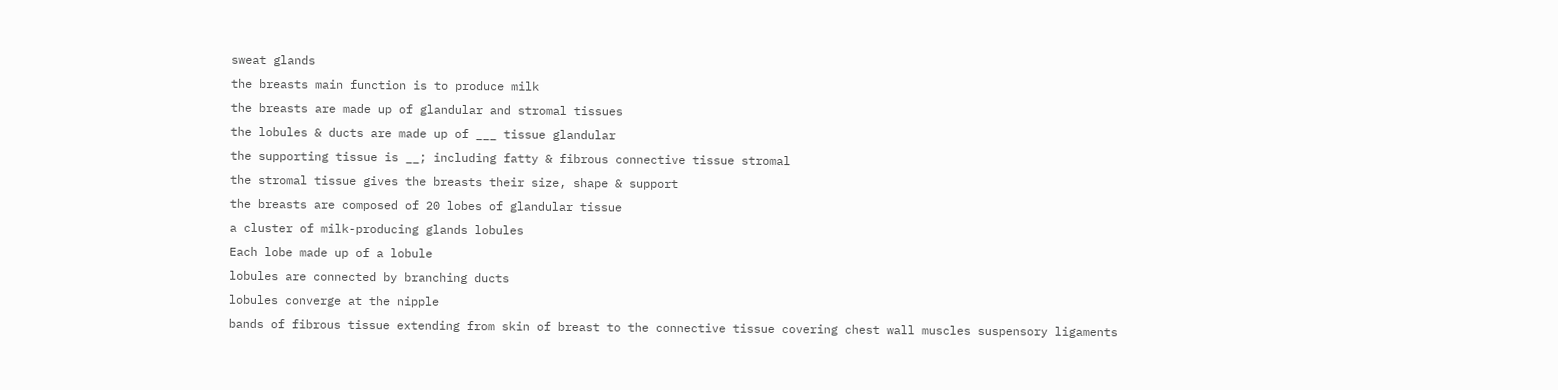sweat glands
the breasts main function is to produce milk
the breasts are made up of glandular and stromal tissues
the lobules & ducts are made up of ___ tissue glandular
the supporting tissue is __; including fatty & fibrous connective tissue stromal
the stromal tissue gives the breasts their size, shape & support
the breasts are composed of 20 lobes of glandular tissue
a cluster of milk-producing glands lobules
Each lobe made up of a lobule
lobules are connected by branching ducts
lobules converge at the nipple
bands of fibrous tissue extending from skin of breast to the connective tissue covering chest wall muscles suspensory ligaments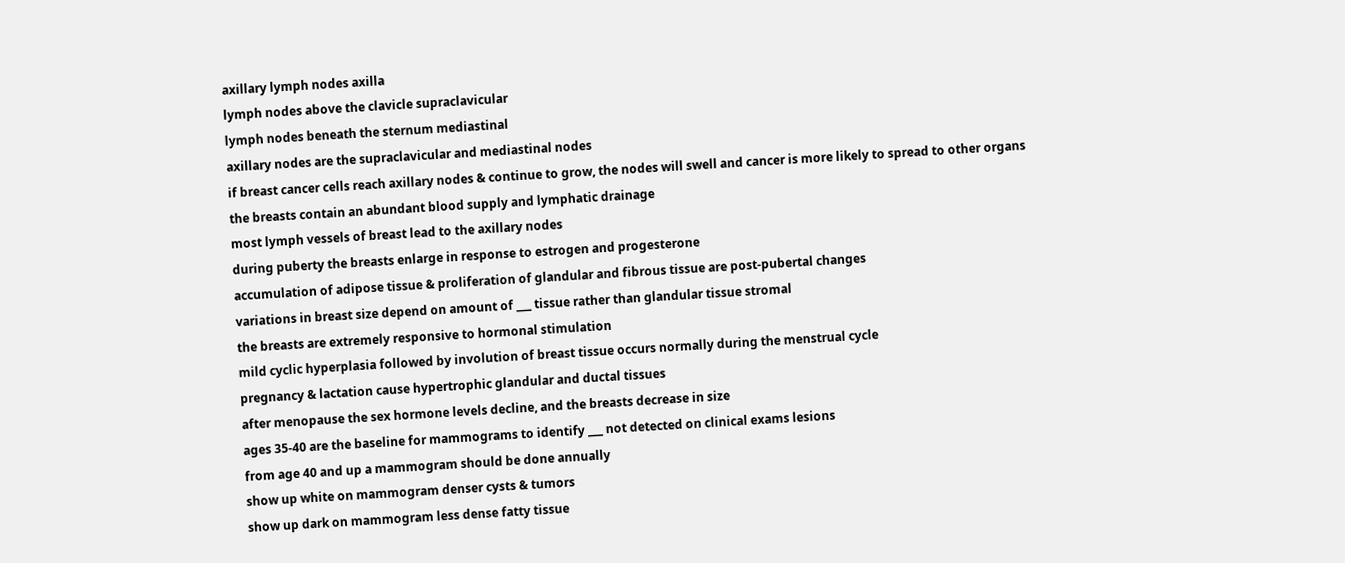axillary lymph nodes axilla
lymph nodes above the clavicle supraclavicular
lymph nodes beneath the sternum mediastinal
axillary nodes are the supraclavicular and mediastinal nodes
if breast cancer cells reach axillary nodes & continue to grow, the nodes will swell and cancer is more likely to spread to other organs
the breasts contain an abundant blood supply and lymphatic drainage
most lymph vessels of breast lead to the axillary nodes
during puberty the breasts enlarge in response to estrogen and progesterone
accumulation of adipose tissue & proliferation of glandular and fibrous tissue are post-pubertal changes
variations in breast size depend on amount of ___ tissue rather than glandular tissue stromal
the breasts are extremely responsive to hormonal stimulation
mild cyclic hyperplasia followed by involution of breast tissue occurs normally during the menstrual cycle
pregnancy & lactation cause hypertrophic glandular and ductal tissues
after menopause the sex hormone levels decline, and the breasts decrease in size
ages 35-40 are the baseline for mammograms to identify ___ not detected on clinical exams lesions
from age 40 and up a mammogram should be done annually
show up white on mammogram denser cysts & tumors
show up dark on mammogram less dense fatty tissue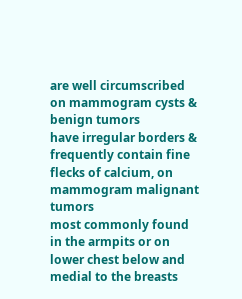are well circumscribed on mammogram cysts & benign tumors
have irregular borders & frequently contain fine flecks of calcium, on mammogram malignant tumors
most commonly found in the armpits or on lower chest below and medial to the breasts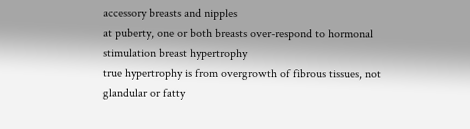accessory breasts and nipples
at puberty, one or both breasts over-respond to hormonal stimulation breast hypertrophy
true hypertrophy is from overgrowth of fibrous tissues, not glandular or fatty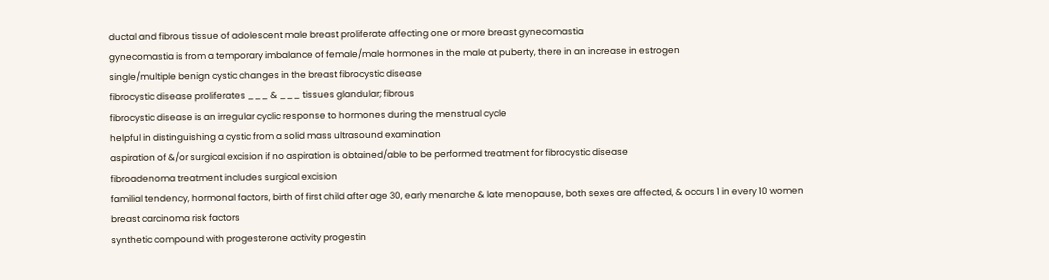ductal and fibrous tissue of adolescent male breast proliferate affecting one or more breast gynecomastia
gynecomastia is from a temporary imbalance of female/male hormones in the male at puberty, there in an increase in estrogen
single/multiple benign cystic changes in the breast fibrocystic disease
fibrocystic disease proliferates ___ & ___ tissues glandular; fibrous
fibrocystic disease is an irregular cyclic response to hormones during the menstrual cycle
helpful in distinguishing a cystic from a solid mass ultrasound examination
aspiration of &/or surgical excision if no aspiration is obtained/able to be performed treatment for fibrocystic disease
fibroadenoma treatment includes surgical excision
familial tendency, hormonal factors, birth of first child after age 30, early menarche & late menopause, both sexes are affected, & occurs 1 in every 10 women breast carcinoma risk factors
synthetic compound with progesterone activity progestin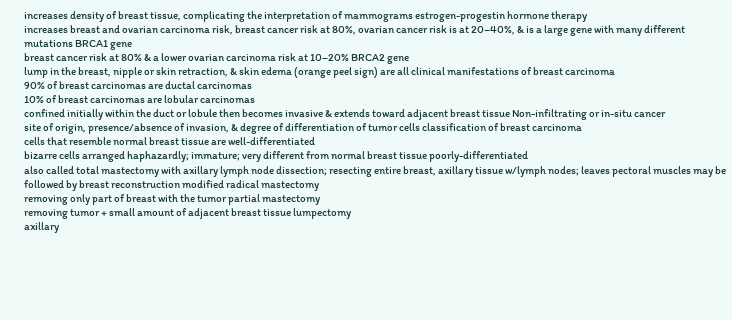increases density of breast tissue, complicating the interpretation of mammograms estrogen-progestin hormone therapy
increases breast and ovarian carcinoma risk, breast cancer risk at 80%, ovarian cancer risk is at 20–40%, & is a large gene with many different mutations BRCA1 gene
breast cancer risk at 80% & a lower ovarian carcinoma risk at 10–20% BRCA2 gene
lump in the breast, nipple or skin retraction, & skin edema (orange peel sign) are all clinical manifestations of breast carcinoma
90% of breast carcinomas are ductal carcinomas
10% of breast carcinomas are lobular carcinomas
confined initially within the duct or lobule then becomes invasive & extends toward adjacent breast tissue Non-infiltrating or in-situ cancer
site of origin, presence/absence of invasion, & degree of differentiation of tumor cells classification of breast carcinoma
cells that resemble normal breast tissue are well-differentiated
bizarre cells arranged haphazardly; immature; very different from normal breast tissue poorly-differentiated
also called total mastectomy with axillary lymph node dissection; resecting entire breast, axillary tissue w/lymph nodes; leaves pectoral muscles may be followed by breast reconstruction modified radical mastectomy
removing only part of breast with the tumor partial mastectomy
removing tumor + small amount of adjacent breast tissue lumpectomy
axillary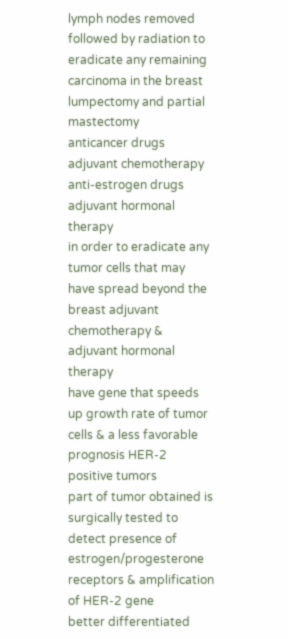lymph nodes removed followed by radiation to eradicate any remaining carcinoma in the breast lumpectomy and partial mastectomy
anticancer drugs adjuvant chemotherapy
anti-estrogen drugs adjuvant hormonal therapy
in order to eradicate any tumor cells that may have spread beyond the breast adjuvant chemotherapy & adjuvant hormonal therapy
have gene that speeds up growth rate of tumor cells & a less favorable prognosis HER-2 positive tumors
part of tumor obtained is surgically tested to detect presence of estrogen/progesterone receptors & amplification of HER-2 gene
better differentiated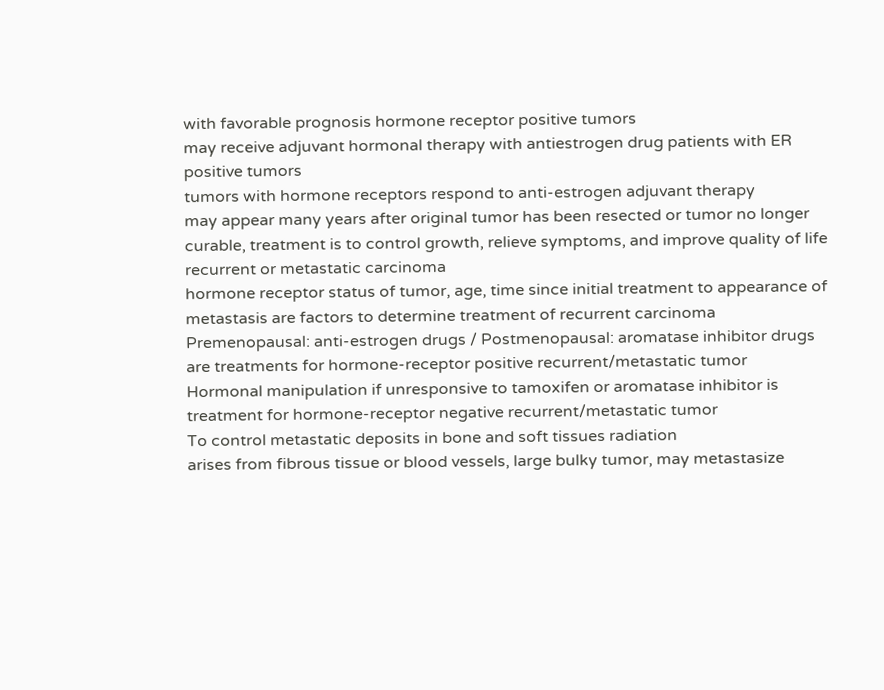with favorable prognosis hormone receptor positive tumors
may receive adjuvant hormonal therapy with antiestrogen drug patients with ER positive tumors
tumors with hormone receptors respond to anti-estrogen adjuvant therapy
may appear many years after original tumor has been resected or tumor no longer curable, treatment is to control growth, relieve symptoms, and improve quality of life recurrent or metastatic carcinoma
hormone receptor status of tumor, age, time since initial treatment to appearance of metastasis are factors to determine treatment of recurrent carcinoma
Premenopausal: anti-estrogen drugs / Postmenopausal: aromatase inhibitor drugs are treatments for hormone-receptor positive recurrent/metastatic tumor
Hormonal manipulation if unresponsive to tamoxifen or aromatase inhibitor is treatment for hormone-receptor negative recurrent/metastatic tumor
To control metastatic deposits in bone and soft tissues radiation
arises from fibrous tissue or blood vessels, large bulky tumor, may metastasize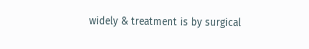widely & treatment is by surgical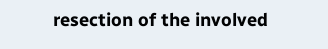resection of the involved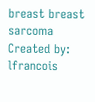breast breast sarcoma
Created by: lfrancois